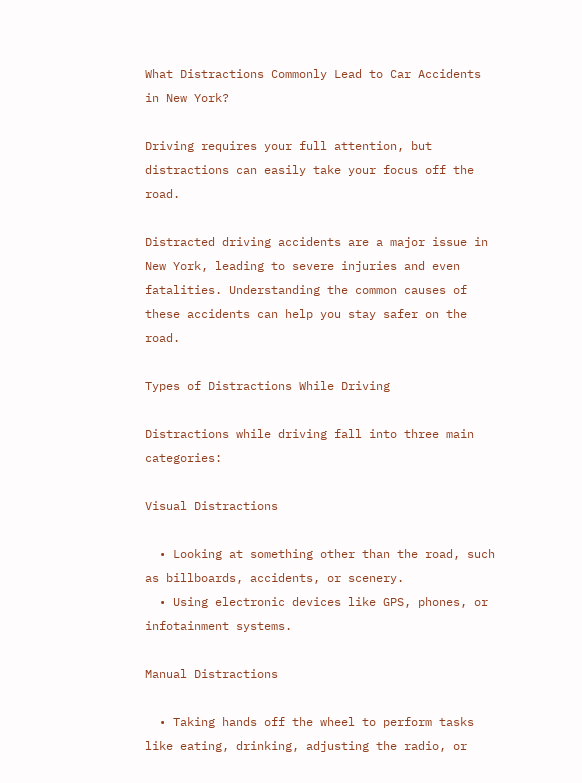What Distractions Commonly Lead to Car Accidents in New York?

Driving requires your full attention, but distractions can easily take your focus off the road.

Distracted driving accidents are a major issue in New York, leading to severe injuries and even fatalities. Understanding the common causes of these accidents can help you stay safer on the road.

Types of Distractions While Driving

Distractions while driving fall into three main categories:

Visual Distractions

  • Looking at something other than the road, such as billboards, accidents, or scenery.
  • Using electronic devices like GPS, phones, or infotainment systems.

Manual Distractions

  • Taking hands off the wheel to perform tasks like eating, drinking, adjusting the radio, or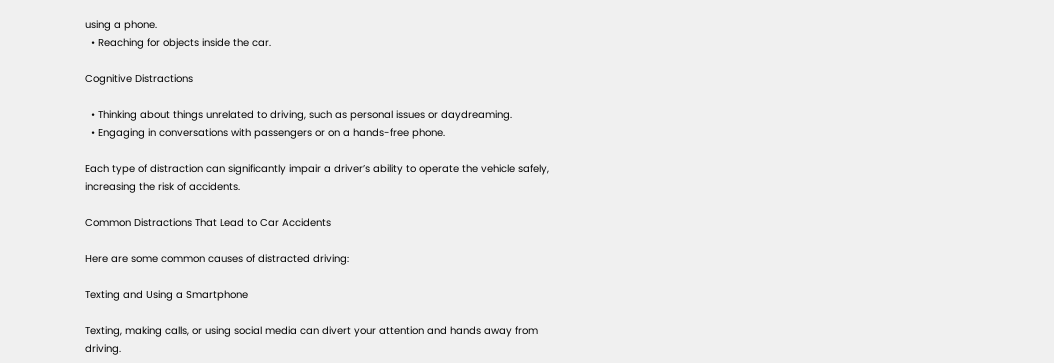using a phone.
  • Reaching for objects inside the car.

Cognitive Distractions

  • Thinking about things unrelated to driving, such as personal issues or daydreaming.
  • Engaging in conversations with passengers or on a hands-free phone.

Each type of distraction can significantly impair a driver’s ability to operate the vehicle safely, increasing the risk of accidents.

Common Distractions That Lead to Car Accidents

Here are some common causes of distracted driving:

Texting and Using a Smartphone

Texting, making calls, or using social media can divert your attention and hands away from driving.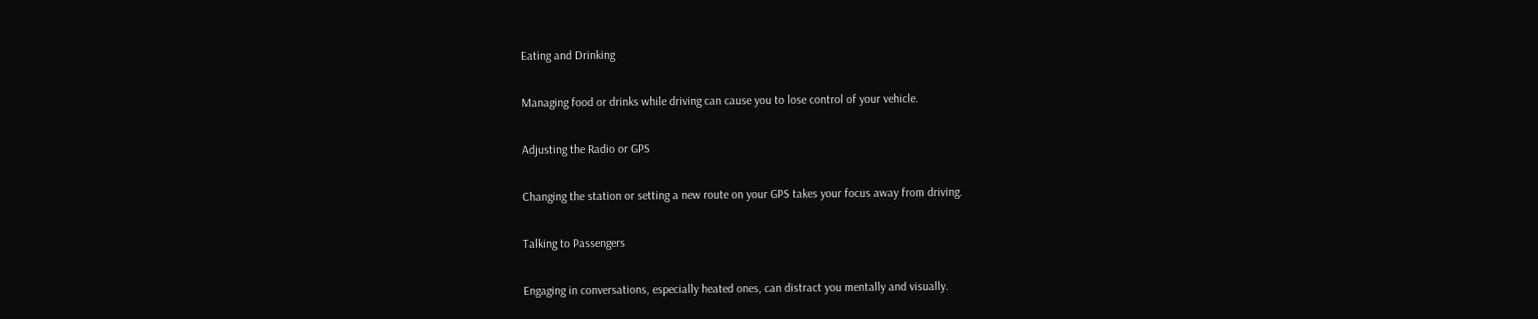Eating and Drinking

Managing food or drinks while driving can cause you to lose control of your vehicle.

Adjusting the Radio or GPS

Changing the station or setting a new route on your GPS takes your focus away from driving.

Talking to Passengers

Engaging in conversations, especially heated ones, can distract you mentally and visually.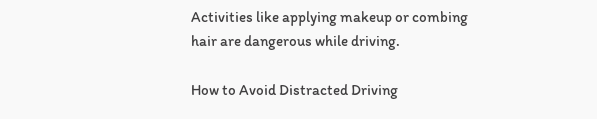Activities like applying makeup or combing hair are dangerous while driving.

How to Avoid Distracted Driving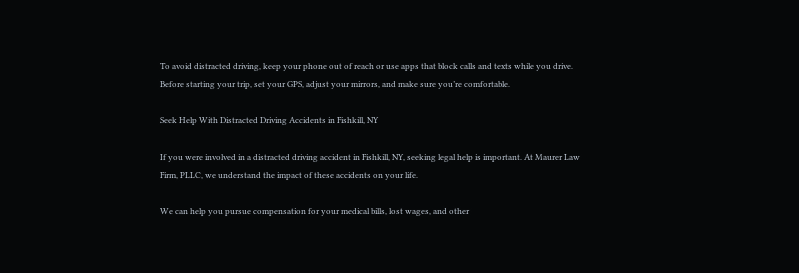To avoid distracted driving, keep your phone out of reach or use apps that block calls and texts while you drive. Before starting your trip, set your GPS, adjust your mirrors, and make sure you’re comfortable.

Seek Help With Distracted Driving Accidents in Fishkill, NY

If you were involved in a distracted driving accident in Fishkill, NY, seeking legal help is important. At Maurer Law Firm, PLLC, we understand the impact of these accidents on your life.

We can help you pursue compensation for your medical bills, lost wages, and other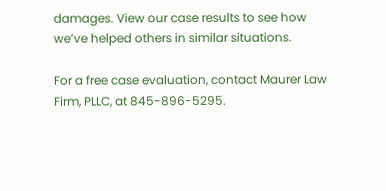damages. View our case results to see how we’ve helped others in similar situations.

For a free case evaluation, contact Maurer Law Firm, PLLC, at 845-896-5295.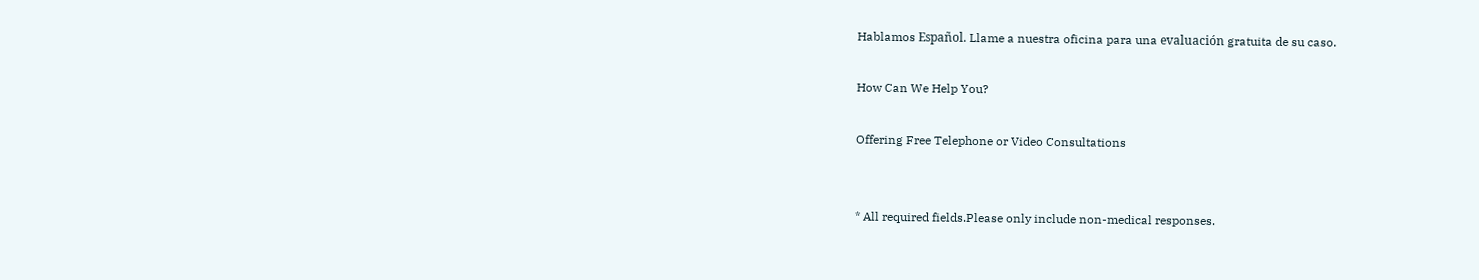Hablamos Español. Llame a nuestra oficina para una evaluación gratuita de su caso.

How Can We Help You?

Offering Free Telephone or Video Consultations


* All required fields.Please only include non-medical responses.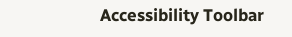Accessibility Toolbar